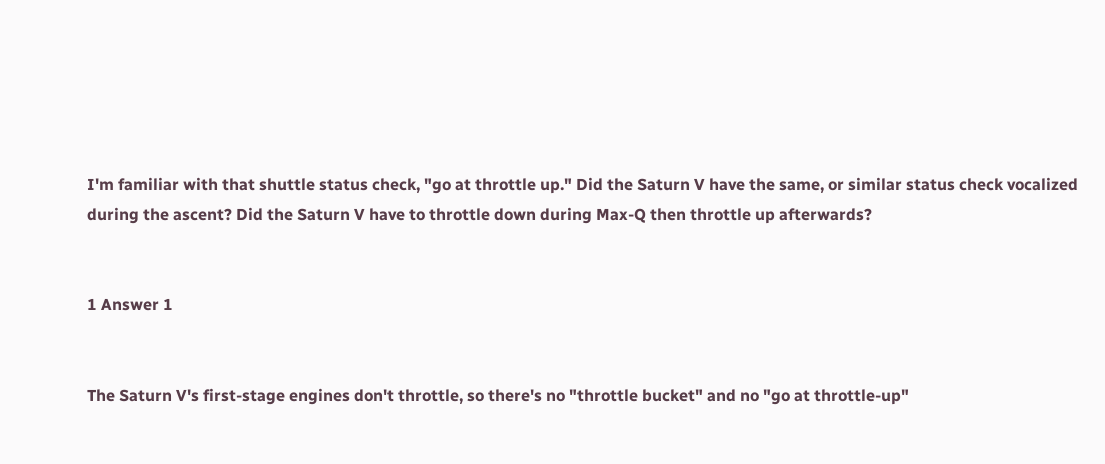I'm familiar with that shuttle status check, "go at throttle up." Did the Saturn V have the same, or similar status check vocalized during the ascent? Did the Saturn V have to throttle down during Max-Q then throttle up afterwards?


1 Answer 1


The Saturn V's first-stage engines don't throttle, so there's no "throttle bucket" and no "go at throttle-up"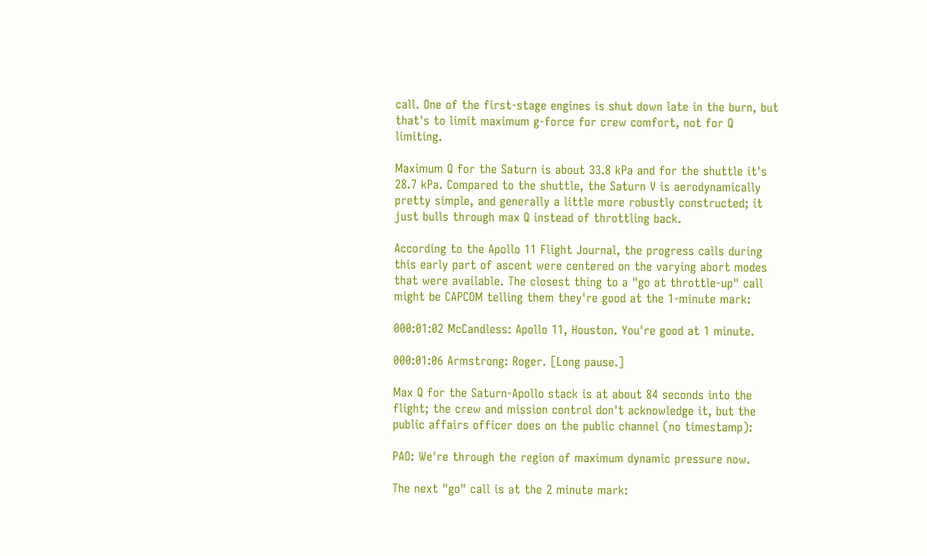call. One of the first-stage engines is shut down late in the burn, but that's to limit maximum g-force for crew comfort, not for Q limiting.

Maximum Q for the Saturn is about 33.8 kPa and for the shuttle it's 28.7 kPa. Compared to the shuttle, the Saturn V is aerodynamically pretty simple, and generally a little more robustly constructed; it just bulls through max Q instead of throttling back.

According to the Apollo 11 Flight Journal, the progress calls during this early part of ascent were centered on the varying abort modes that were available. The closest thing to a "go at throttle-up" call might be CAPCOM telling them they're good at the 1-minute mark:

000:01:02 McCandless: Apollo 11, Houston. You're good at 1 minute.

000:01:06 Armstrong: Roger. [Long pause.]

Max Q for the Saturn-Apollo stack is at about 84 seconds into the flight; the crew and mission control don't acknowledge it, but the public affairs officer does on the public channel (no timestamp):

PAO: We're through the region of maximum dynamic pressure now.

The next "go" call is at the 2 minute mark: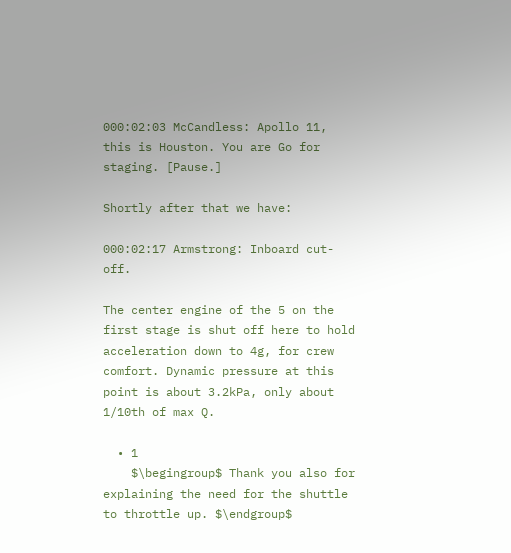000:02:03 McCandless: Apollo 11, this is Houston. You are Go for staging. [Pause.]

Shortly after that we have:

000:02:17 Armstrong: Inboard cut-off.

The center engine of the 5 on the first stage is shut off here to hold acceleration down to 4g, for crew comfort. Dynamic pressure at this point is about 3.2kPa, only about 1/10th of max Q.

  • 1
    $\begingroup$ Thank you also for explaining the need for the shuttle to throttle up. $\endgroup$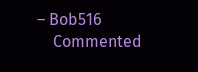– Bob516
    Commented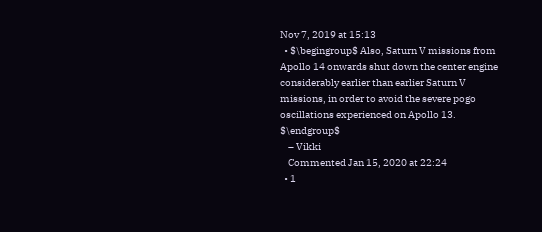Nov 7, 2019 at 15:13
  • $\begingroup$ Also, Saturn V missions from Apollo 14 onwards shut down the center engine considerably earlier than earlier Saturn V missions, in order to avoid the severe pogo oscillations experienced on Apollo 13. $\endgroup$
    – Vikki
    Commented Jan 15, 2020 at 22:24
  • 1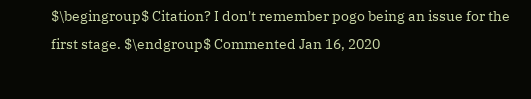$\begingroup$ Citation? I don't remember pogo being an issue for the first stage. $\endgroup$ Commented Jan 16, 2020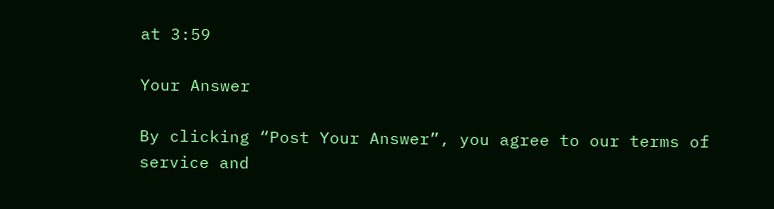at 3:59

Your Answer

By clicking “Post Your Answer”, you agree to our terms of service and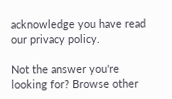acknowledge you have read our privacy policy.

Not the answer you're looking for? Browse other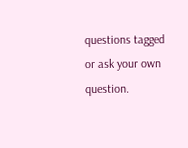questions tagged or ask your own question.